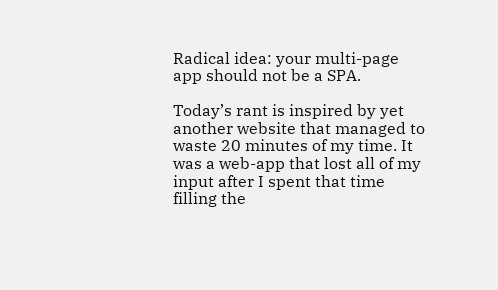Radical idea: your multi-page app should not be a SPA.

Today’s rant is inspired by yet another website that managed to waste 20 minutes of my time. It was a web-app that lost all of my input after I spent that time filling the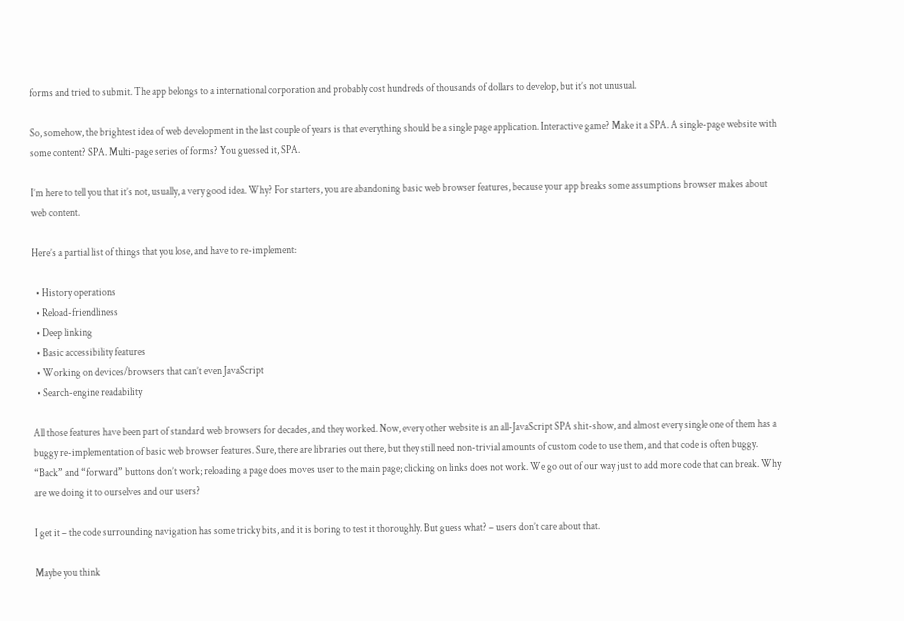forms and tried to submit. The app belongs to a international corporation and probably cost hundreds of thousands of dollars to develop, but it’s not unusual.

So, somehow, the brightest idea of web development in the last couple of years is that everything should be a single page application. Interactive game? Make it a SPA. A single-page website with some content? SPA. Multi-page series of forms? You guessed it, SPA.

I’m here to tell you that it’s not, usually, a very good idea. Why? For starters, you are abandoning basic web browser features, because your app breaks some assumptions browser makes about web content.

Here’s a partial list of things that you lose, and have to re-implement:

  • History operations
  • Reload-friendliness
  • Deep linking
  • Basic accessibility features
  • Working on devices/browsers that can’t even JavaScript
  • Search-engine readability

All those features have been part of standard web browsers for decades, and they worked. Now, every other website is an all-JavaScript SPA shit-show, and almost every single one of them has a buggy re-implementation of basic web browser features. Sure, there are libraries out there, but they still need non-trivial amounts of custom code to use them, and that code is often buggy. “Back” and “forward” buttons don’t work; reloading a page does moves user to the main page; clicking on links does not work. We go out of our way just to add more code that can break. Why are we doing it to ourselves and our users?

I get it – the code surrounding navigation has some tricky bits, and it is boring to test it thoroughly. But guess what? – users don’t care about that.

Maybe you think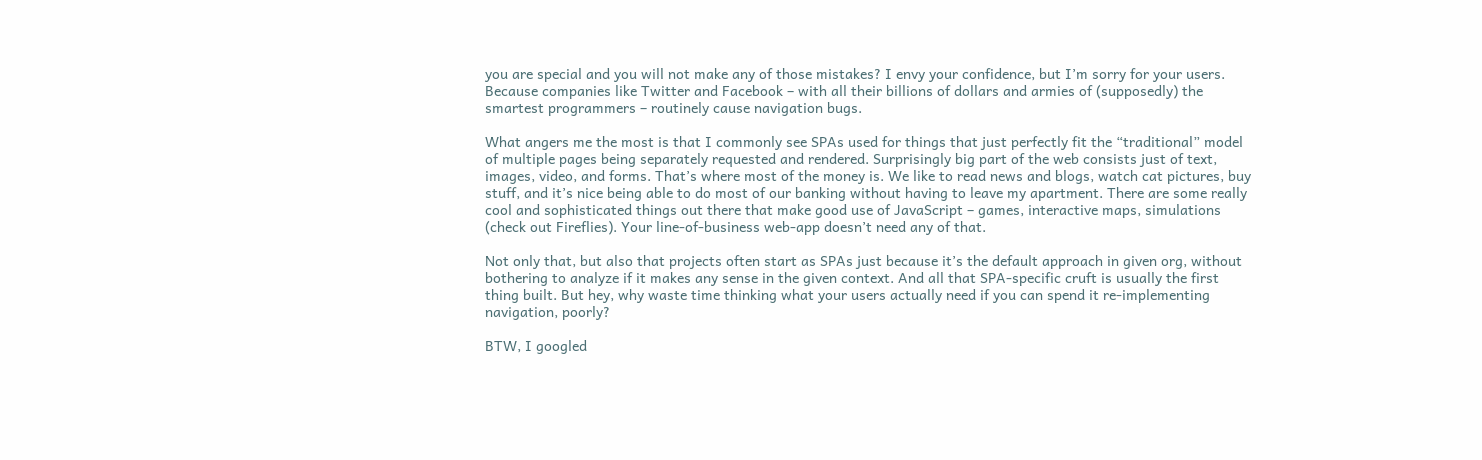you are special and you will not make any of those mistakes? I envy your confidence, but I’m sorry for your users. Because companies like Twitter and Facebook – with all their billions of dollars and armies of (supposedly) the smartest programmers – routinely cause navigation bugs.

What angers me the most is that I commonly see SPAs used for things that just perfectly fit the “traditional” model of multiple pages being separately requested and rendered. Surprisingly big part of the web consists just of text, images, video, and forms. That’s where most of the money is. We like to read news and blogs, watch cat pictures, buy stuff, and it’s nice being able to do most of our banking without having to leave my apartment. There are some really cool and sophisticated things out there that make good use of JavaScript – games, interactive maps, simulations (check out Fireflies). Your line-of-business web-app doesn’t need any of that.

Not only that, but also that projects often start as SPAs just because it’s the default approach in given org, without bothering to analyze if it makes any sense in the given context. And all that SPA-specific cruft is usually the first thing built. But hey, why waste time thinking what your users actually need if you can spend it re-implementing navigation, poorly?

BTW, I googled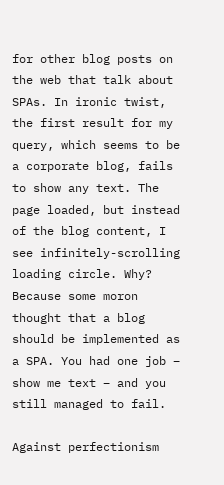for other blog posts on the web that talk about SPAs. In ironic twist, the first result for my query, which seems to be a corporate blog, fails to show any text. The page loaded, but instead of the blog content, I see infinitely-scrolling loading circle. Why? Because some moron thought that a blog should be implemented as a SPA. You had one job – show me text – and you still managed to fail.

Against perfectionism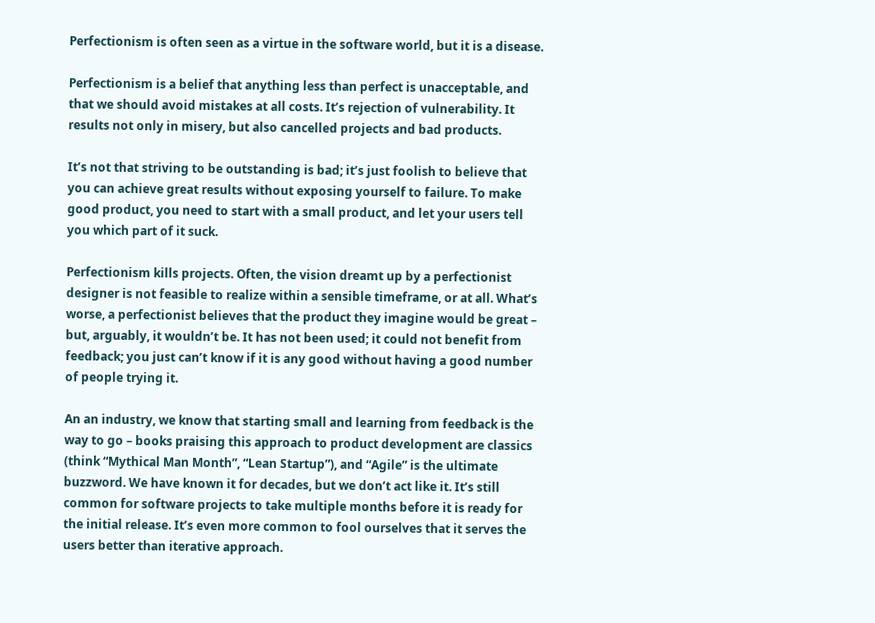Perfectionism is often seen as a virtue in the software world, but it is a disease.

Perfectionism is a belief that anything less than perfect is unacceptable, and that we should avoid mistakes at all costs. It’s rejection of vulnerability. It results not only in misery, but also cancelled projects and bad products.

It’s not that striving to be outstanding is bad; it’s just foolish to believe that you can achieve great results without exposing yourself to failure. To make good product, you need to start with a small product, and let your users tell you which part of it suck.

Perfectionism kills projects. Often, the vision dreamt up by a perfectionist designer is not feasible to realize within a sensible timeframe, or at all. What’s worse, a perfectionist believes that the product they imagine would be great – but, arguably, it wouldn’t be. It has not been used; it could not benefit from feedback; you just can’t know if it is any good without having a good number of people trying it.

An an industry, we know that starting small and learning from feedback is the way to go – books praising this approach to product development are classics (think “Mythical Man Month”, “Lean Startup”), and “Agile” is the ultimate buzzword. We have known it for decades, but we don’t act like it. It’s still common for software projects to take multiple months before it is ready for the initial release. It’s even more common to fool ourselves that it serves the users better than iterative approach.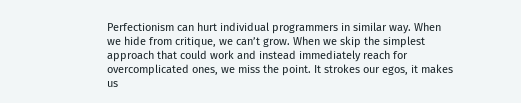Perfectionism can hurt individual programmers in similar way. When we hide from critique, we can’t grow. When we skip the simplest approach that could work and instead immediately reach for overcomplicated ones, we miss the point. It strokes our egos, it makes us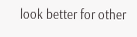look better for other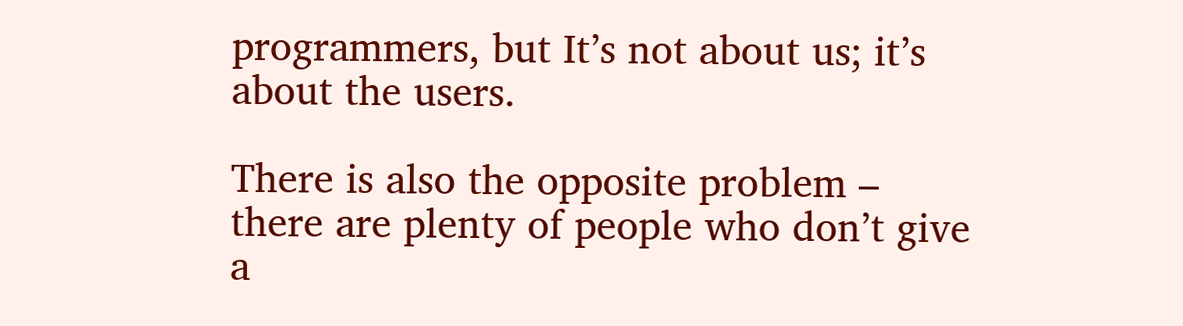programmers, but It’s not about us; it’s about the users.

There is also the opposite problem – there are plenty of people who don’t give a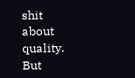shit about quality. But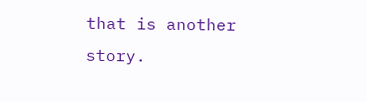that is another story.